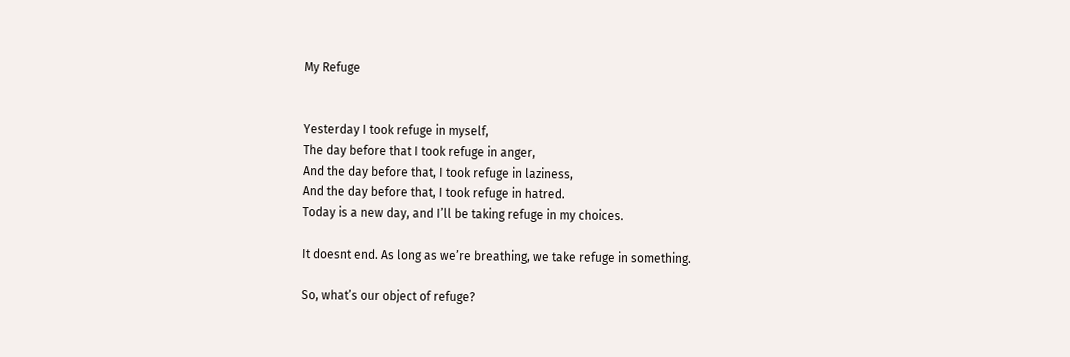My Refuge


Yesterday I took refuge in myself,
The day before that I took refuge in anger,
And the day before that, I took refuge in laziness,
And the day before that, I took refuge in hatred.
Today is a new day, and I’ll be taking refuge in my choices.

It doesnt end. As long as we’re breathing, we take refuge in something.

So, what’s our object of refuge?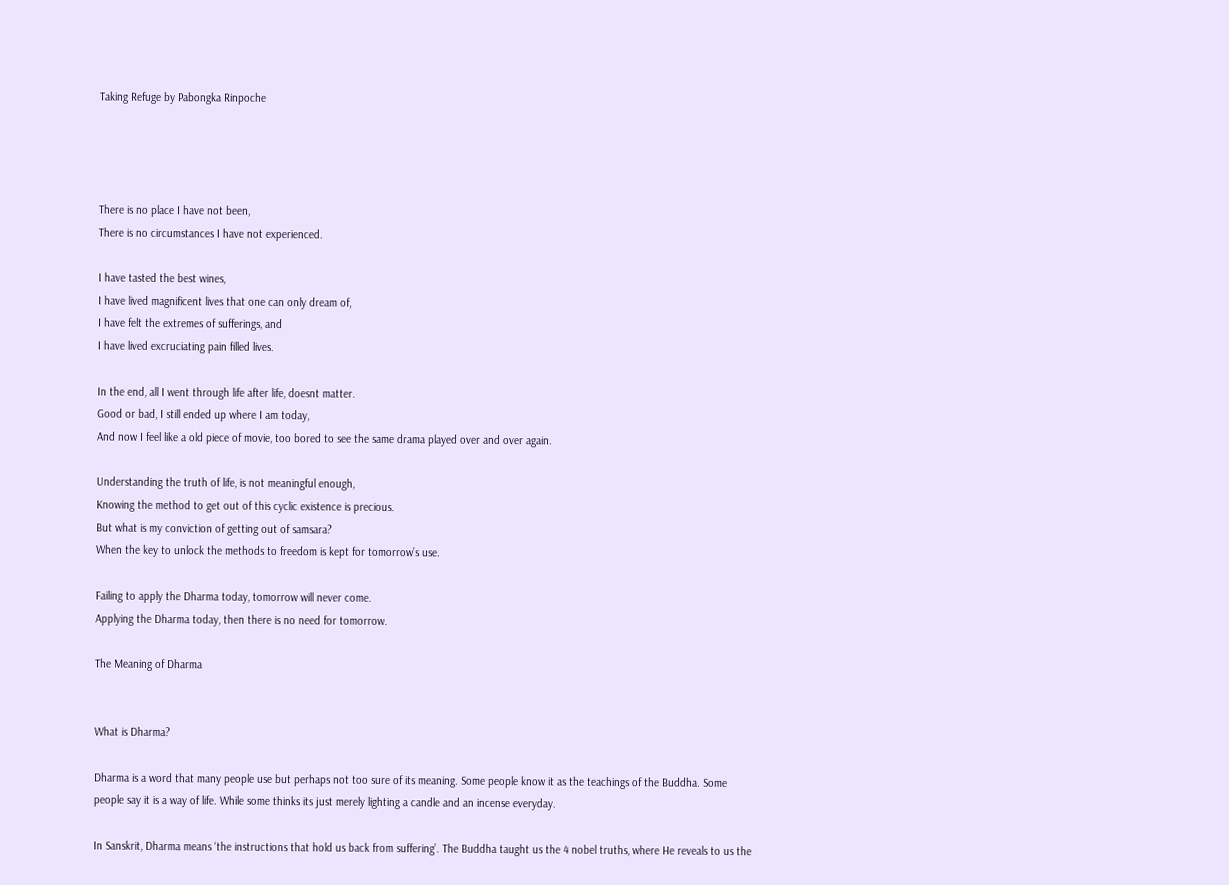Taking Refuge by Pabongka Rinpoche




There is no place I have not been,
There is no circumstances I have not experienced.

I have tasted the best wines,
I have lived magnificent lives that one can only dream of,
I have felt the extremes of sufferings, and
I have lived excruciating pain filled lives.

In the end, all I went through life after life, doesnt matter.
Good or bad, I still ended up where I am today,
And now I feel like a old piece of movie, too bored to see the same drama played over and over again.

Understanding the truth of life, is not meaningful enough,
Knowing the method to get out of this cyclic existence is precious.
But what is my conviction of getting out of samsara?
When the key to unlock the methods to freedom is kept for tomorrow’s use.

Failing to apply the Dharma today, tomorrow will never come.
Applying the Dharma today, then there is no need for tomorrow.

The Meaning of Dharma


What is Dharma?

Dharma is a word that many people use but perhaps not too sure of its meaning. Some people know it as the teachings of the Buddha. Some people say it is a way of life. While some thinks its just merely lighting a candle and an incense everyday.

In Sanskrit, Dharma means ‘the instructions that hold us back from suffering’. The Buddha taught us the 4 nobel truths, where He reveals to us the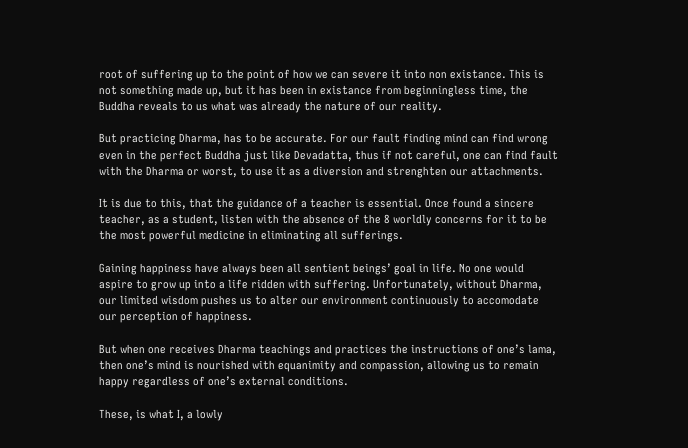root of suffering up to the point of how we can severe it into non existance. This is not something made up, but it has been in existance from beginningless time, the Buddha reveals to us what was already the nature of our reality.

But practicing Dharma, has to be accurate. For our fault finding mind can find wrong even in the perfect Buddha just like Devadatta, thus if not careful, one can find fault with the Dharma or worst, to use it as a diversion and strenghten our attachments.

It is due to this, that the guidance of a teacher is essential. Once found a sincere teacher, as a student, listen with the absence of the 8 worldly concerns for it to be the most powerful medicine in eliminating all sufferings.

Gaining happiness have always been all sentient beings’ goal in life. No one would aspire to grow up into a life ridden with suffering. Unfortunately, without Dharma, our limited wisdom pushes us to alter our environment continuously to accomodate our perception of happiness.

But when one receives Dharma teachings and practices the instructions of one’s lama, then one’s mind is nourished with equanimity and compassion, allowing us to remain happy regardless of one’s external conditions.

These, is what I, a lowly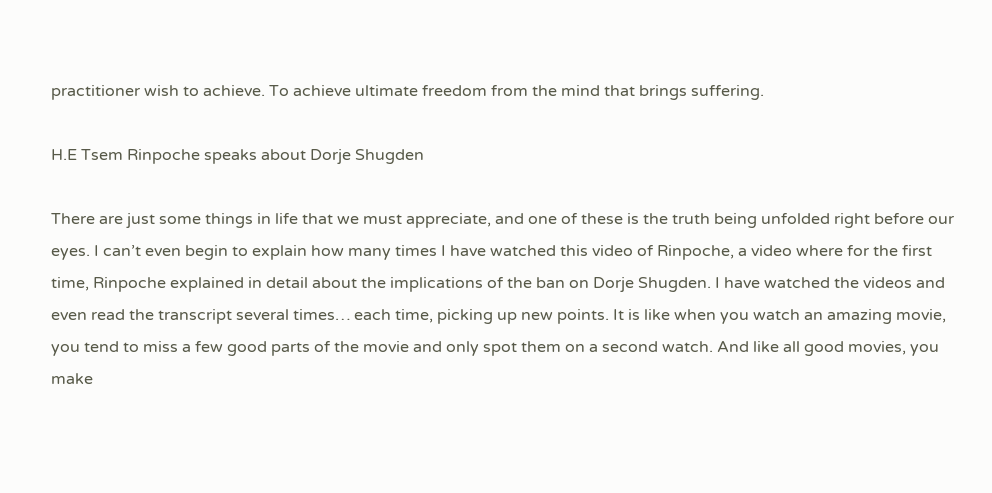practitioner wish to achieve. To achieve ultimate freedom from the mind that brings suffering.

H.E Tsem Rinpoche speaks about Dorje Shugden

There are just some things in life that we must appreciate, and one of these is the truth being unfolded right before our eyes. I can’t even begin to explain how many times I have watched this video of Rinpoche, a video where for the first time, Rinpoche explained in detail about the implications of the ban on Dorje Shugden. I have watched the videos and even read the transcript several times… each time, picking up new points. It is like when you watch an amazing movie, you tend to miss a few good parts of the movie and only spot them on a second watch. And like all good movies, you make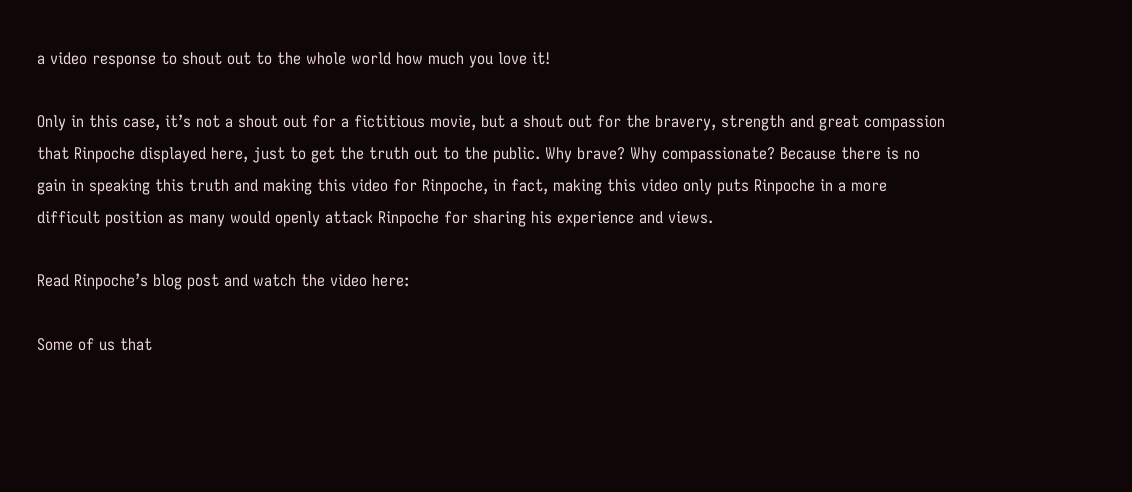a video response to shout out to the whole world how much you love it!

Only in this case, it’s not a shout out for a fictitious movie, but a shout out for the bravery, strength and great compassion that Rinpoche displayed here, just to get the truth out to the public. Why brave? Why compassionate? Because there is no gain in speaking this truth and making this video for Rinpoche, in fact, making this video only puts Rinpoche in a more difficult position as many would openly attack Rinpoche for sharing his experience and views.

Read Rinpoche’s blog post and watch the video here:

Some of us that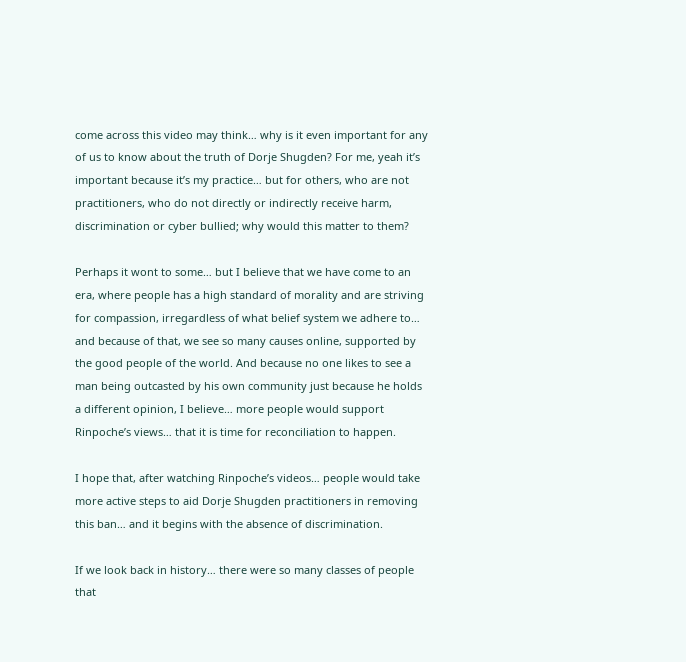come across this video may think… why is it even important for any of us to know about the truth of Dorje Shugden? For me, yeah it’s important because it’s my practice… but for others, who are not practitioners, who do not directly or indirectly receive harm, discrimination or cyber bullied; why would this matter to them?

Perhaps it wont to some… but I believe that we have come to an era, where people has a high standard of morality and are striving for compassion, irregardless of what belief system we adhere to… and because of that, we see so many causes online, supported by the good people of the world. And because no one likes to see a man being outcasted by his own community just because he holds a different opinion, I believe… more people would support Rinpoche’s views… that it is time for reconciliation to happen.

I hope that, after watching Rinpoche’s videos… people would take more active steps to aid Dorje Shugden practitioners in removing this ban… and it begins with the absence of discrimination.

If we look back in history… there were so many classes of people that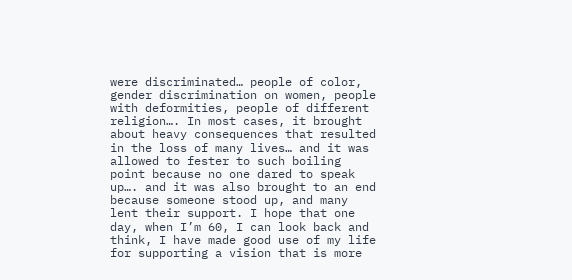were discriminated… people of color, gender discrimination on women, people with deformities, people of different religion…. In most cases, it brought about heavy consequences that resulted in the loss of many lives… and it was allowed to fester to such boiling point because no one dared to speak up…. and it was also brought to an end because someone stood up, and many lent their support. I hope that one day, when I’m 60, I can look back and think, I have made good use of my life for supporting a vision that is more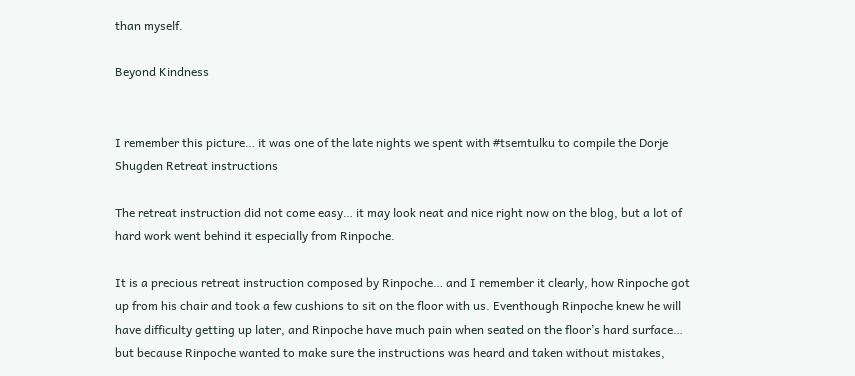than myself.

Beyond Kindness


I remember this picture… it was one of the late nights we spent with #tsemtulku to compile the Dorje Shugden Retreat instructions

The retreat instruction did not come easy… it may look neat and nice right now on the blog, but a lot of hard work went behind it especially from Rinpoche.

It is a precious retreat instruction composed by Rinpoche… and I remember it clearly, how Rinpoche got up from his chair and took a few cushions to sit on the floor with us. Eventhough Rinpoche knew he will have difficulty getting up later, and Rinpoche have much pain when seated on the floor’s hard surface… but because Rinpoche wanted to make sure the instructions was heard and taken without mistakes,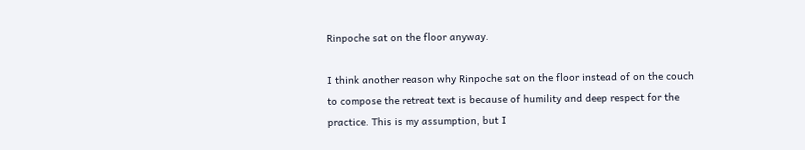Rinpoche sat on the floor anyway.

I think another reason why Rinpoche sat on the floor instead of on the couch to compose the retreat text is because of humility and deep respect for the practice. This is my assumption, but I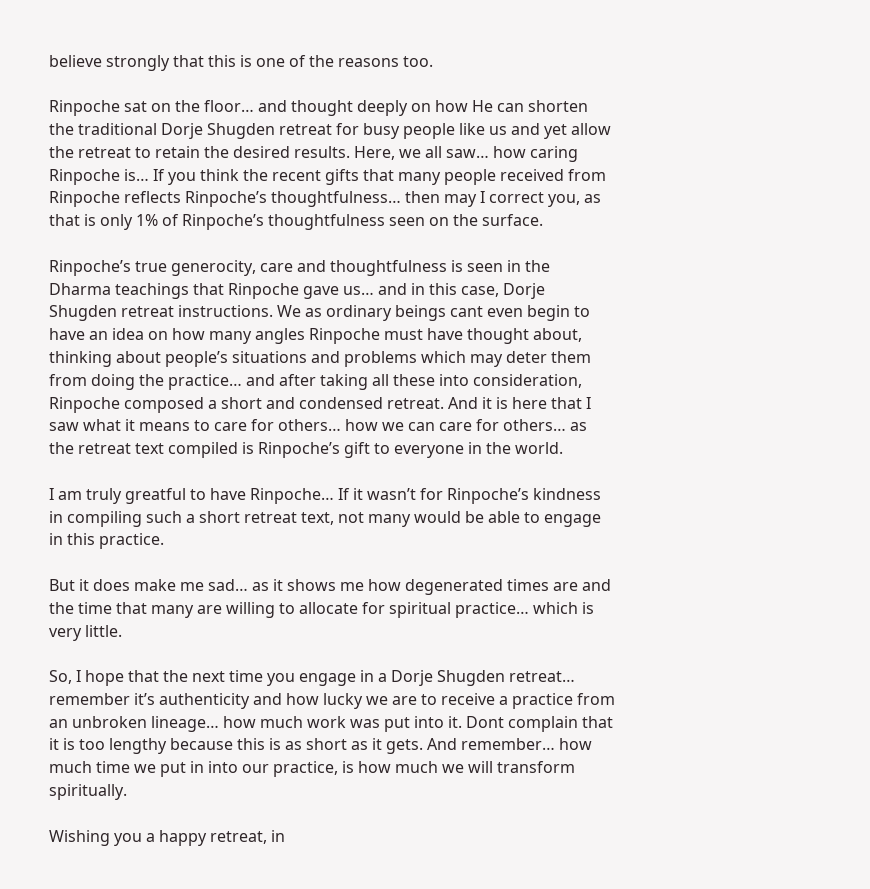believe strongly that this is one of the reasons too.

Rinpoche sat on the floor… and thought deeply on how He can shorten the traditional Dorje Shugden retreat for busy people like us and yet allow the retreat to retain the desired results. Here, we all saw… how caring Rinpoche is… If you think the recent gifts that many people received from Rinpoche reflects Rinpoche’s thoughtfulness… then may I correct you, as that is only 1% of Rinpoche’s thoughtfulness seen on the surface.

Rinpoche’s true generocity, care and thoughtfulness is seen in the Dharma teachings that Rinpoche gave us… and in this case, Dorje Shugden retreat instructions. We as ordinary beings cant even begin to have an idea on how many angles Rinpoche must have thought about, thinking about people’s situations and problems which may deter them from doing the practice… and after taking all these into consideration, Rinpoche composed a short and condensed retreat. And it is here that I saw what it means to care for others… how we can care for others… as the retreat text compiled is Rinpoche’s gift to everyone in the world.

I am truly greatful to have Rinpoche… If it wasn’t for Rinpoche’s kindness in compiling such a short retreat text, not many would be able to engage in this practice.

But it does make me sad… as it shows me how degenerated times are and the time that many are willing to allocate for spiritual practice… which is very little.

So, I hope that the next time you engage in a Dorje Shugden retreat… remember it’s authenticity and how lucky we are to receive a practice from an unbroken lineage… how much work was put into it. Dont complain that it is too lengthy because this is as short as it gets. And remember… how much time we put in into our practice, is how much we will transform spiritually.

Wishing you a happy retreat, in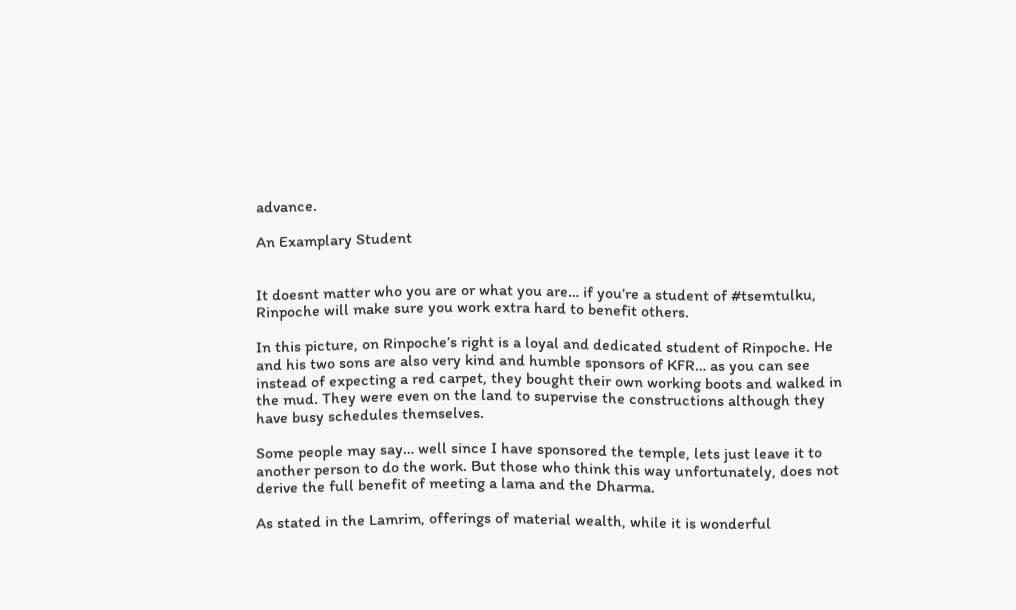advance.

An Examplary Student


It doesnt matter who you are or what you are… if you’re a student of #tsemtulku, Rinpoche will make sure you work extra hard to benefit others.

In this picture, on Rinpoche’s right is a loyal and dedicated student of Rinpoche. He and his two sons are also very kind and humble sponsors of KFR… as you can see instead of expecting a red carpet, they bought their own working boots and walked in the mud. They were even on the land to supervise the constructions although they have busy schedules themselves.

Some people may say… well since I have sponsored the temple, lets just leave it to another person to do the work. But those who think this way unfortunately, does not derive the full benefit of meeting a lama and the Dharma.

As stated in the Lamrim, offerings of material wealth, while it is wonderful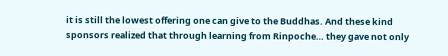it is still the lowest offering one can give to the Buddhas. And these kind sponsors realized that through learning from Rinpoche… they gave not only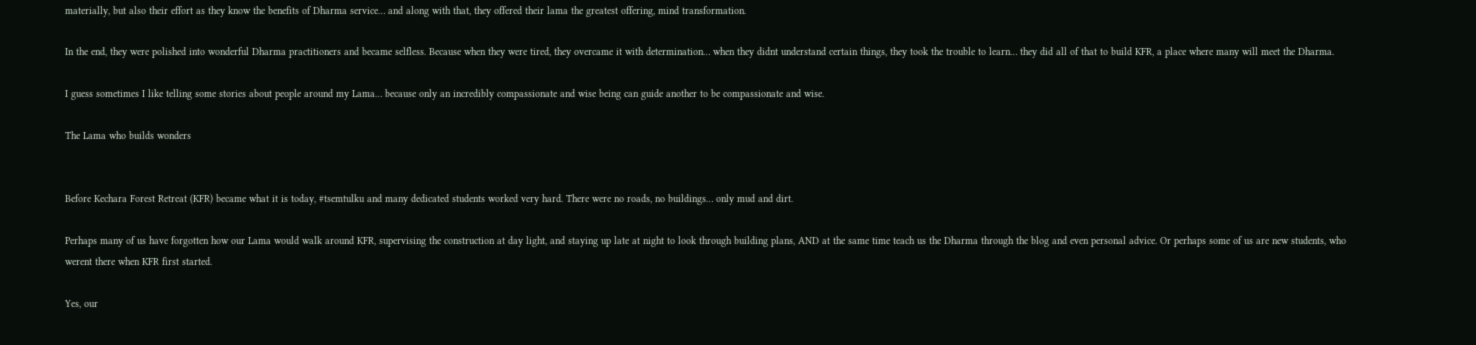materially, but also their effort as they know the benefits of Dharma service… and along with that, they offered their lama the greatest offering, mind transformation.

In the end, they were polished into wonderful Dharma practitioners and became selfless. Because when they were tired, they overcame it with determination… when they didnt understand certain things, they took the trouble to learn… they did all of that to build KFR, a place where many will meet the Dharma.

I guess sometimes I like telling some stories about people around my Lama… because only an incredibly compassionate and wise being can guide another to be compassionate and wise.

The Lama who builds wonders


Before Kechara Forest Retreat (KFR) became what it is today, #tsemtulku and many dedicated students worked very hard. There were no roads, no buildings… only mud and dirt.

Perhaps many of us have forgotten how our Lama would walk around KFR, supervising the construction at day light, and staying up late at night to look through building plans, AND at the same time teach us the Dharma through the blog and even personal advice. Or perhaps some of us are new students, who werent there when KFR first started.

Yes, our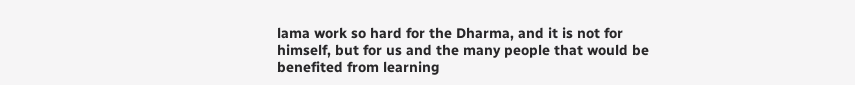lama work so hard for the Dharma, and it is not for himself, but for us and the many people that would be benefited from learning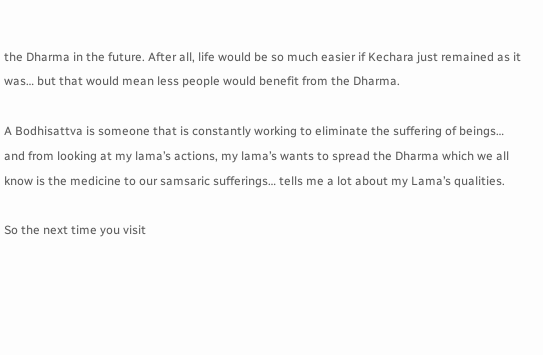the Dharma in the future. After all, life would be so much easier if Kechara just remained as it was… but that would mean less people would benefit from the Dharma.

A Bodhisattva is someone that is constantly working to eliminate the suffering of beings… and from looking at my lama’s actions, my lama’s wants to spread the Dharma which we all know is the medicine to our samsaric sufferings… tells me a lot about my Lama’s qualities.

So the next time you visit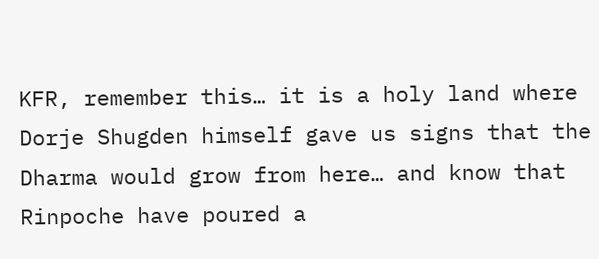KFR, remember this… it is a holy land where Dorje Shugden himself gave us signs that the Dharma would grow from here… and know that Rinpoche have poured a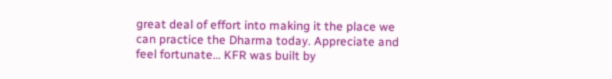great deal of effort into making it the place we can practice the Dharma today. Appreciate and feel fortunate… KFR was built by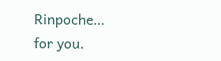Rinpoche… for you.